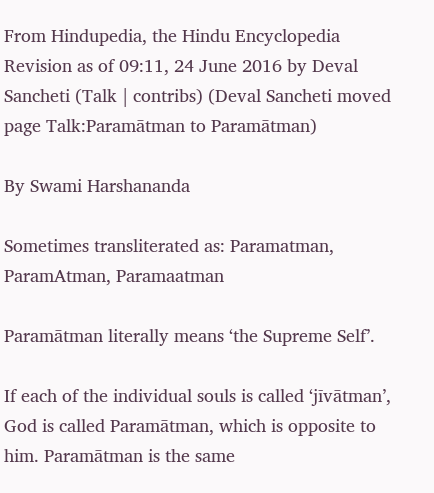From Hindupedia, the Hindu Encyclopedia
Revision as of 09:11, 24 June 2016 by Deval Sancheti (Talk | contribs) (Deval Sancheti moved page Talk:Paramātman to Paramātman)

By Swami Harshananda

Sometimes transliterated as: Paramatman, ParamAtman, Paramaatman

Paramātman literally means ‘the Supreme Self’.

If each of the individual souls is called ‘jīvātman’, God is called Paramātman, which is opposite to him. Paramātman is the same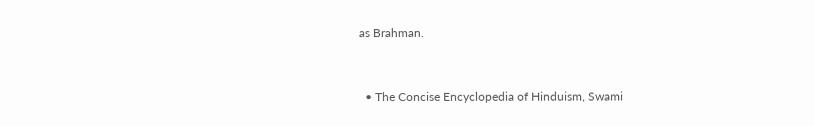as Brahman.


  • The Concise Encyclopedia of Hinduism, Swami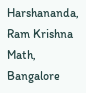Harshananda, Ram Krishna Math, Bangalore